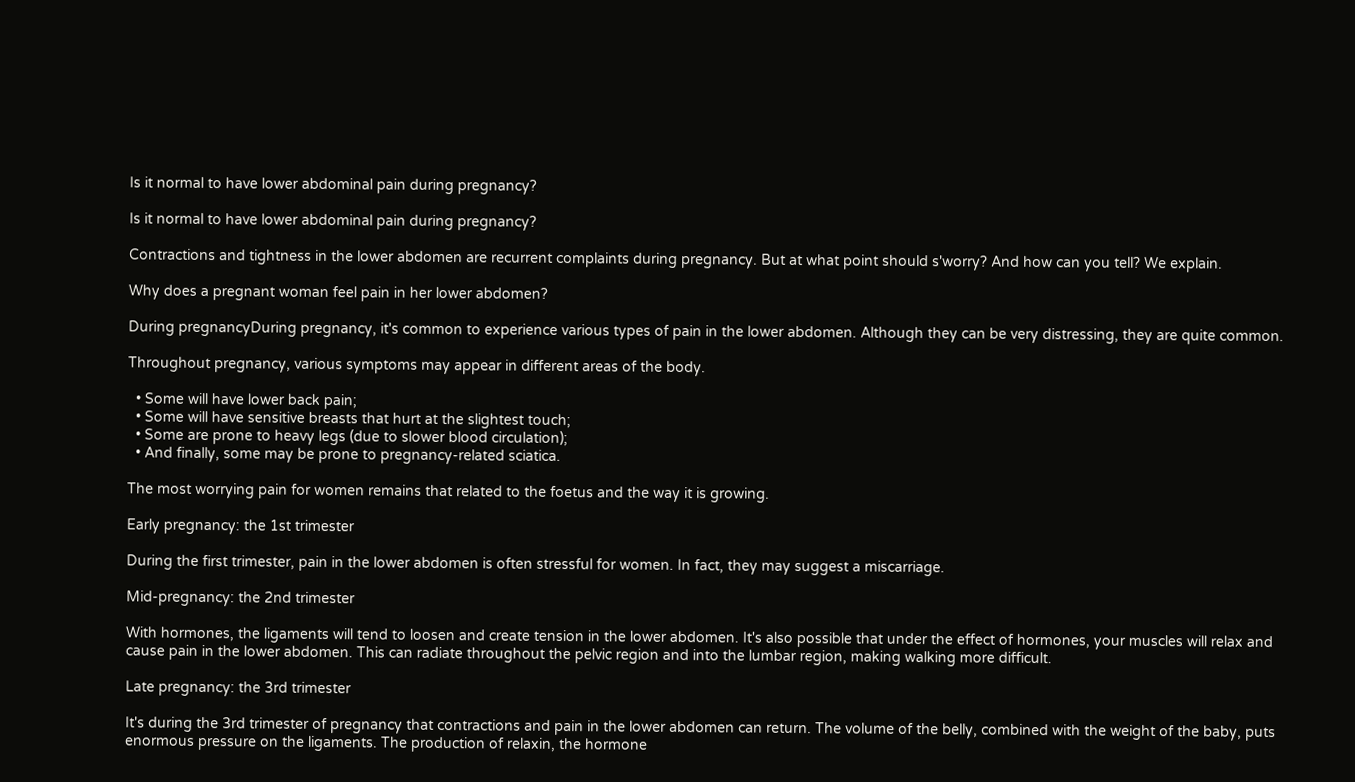Is it normal to have lower abdominal pain during pregnancy?

Is it normal to have lower abdominal pain during pregnancy?

Contractions and tightness in the lower abdomen are recurrent complaints during pregnancy. But at what point should s'worry? And how can you tell? We explain.

Why does a pregnant woman feel pain in her lower abdomen?

During pregnancyDuring pregnancy, it's common to experience various types of pain in the lower abdomen. Although they can be very distressing, they are quite common.

Throughout pregnancy, various symptoms may appear in different areas of the body.

  • Some will have lower back pain;
  • Some will have sensitive breasts that hurt at the slightest touch;
  • Some are prone to heavy legs (due to slower blood circulation);
  • And finally, some may be prone to pregnancy-related sciatica.

The most worrying pain for women remains that related to the foetus and the way it is growing.

Early pregnancy: the 1st trimester

During the first trimester, pain in the lower abdomen is often stressful for women. In fact, they may suggest a miscarriage.

Mid-pregnancy: the 2nd trimester

With hormones, the ligaments will tend to loosen and create tension in the lower abdomen. It's also possible that under the effect of hormones, your muscles will relax and cause pain in the lower abdomen. This can radiate throughout the pelvic region and into the lumbar region, making walking more difficult.

Late pregnancy: the 3rd trimester

It's during the 3rd trimester of pregnancy that contractions and pain in the lower abdomen can return. The volume of the belly, combined with the weight of the baby, puts enormous pressure on the ligaments. The production of relaxin, the hormone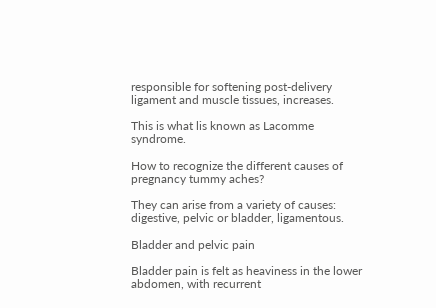responsible for softening post-delivery ligament and muscle tissues, increases.

This is what lis known as Lacomme syndrome.

How to recognize the different causes of pregnancy tummy aches?

They can arise from a variety of causes: digestive, pelvic or bladder, ligamentous.

Bladder and pelvic pain

Bladder pain is felt as heaviness in the lower abdomen, with recurrent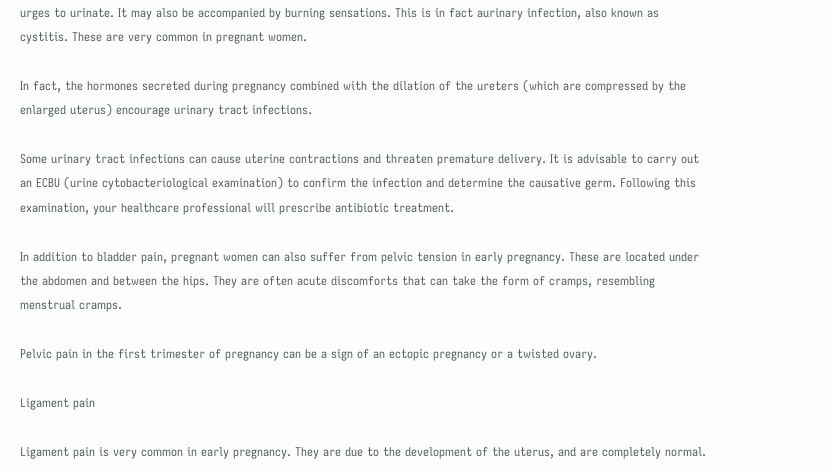urges to urinate. It may also be accompanied by burning sensations. This is in fact aurinary infection, also known as cystitis. These are very common in pregnant women.

In fact, the hormones secreted during pregnancy combined with the dilation of the ureters (which are compressed by the enlarged uterus) encourage urinary tract infections.

Some urinary tract infections can cause uterine contractions and threaten premature delivery. It is advisable to carry out an ECBU (urine cytobacteriological examination) to confirm the infection and determine the causative germ. Following this examination, your healthcare professional will prescribe antibiotic treatment.

In addition to bladder pain, pregnant women can also suffer from pelvic tension in early pregnancy. These are located under the abdomen and between the hips. They are often acute discomforts that can take the form of cramps, resembling menstrual cramps.

Pelvic pain in the first trimester of pregnancy can be a sign of an ectopic pregnancy or a twisted ovary.

Ligament pain

Ligament pain is very common in early pregnancy. They are due to the development of the uterus, and are completely normal.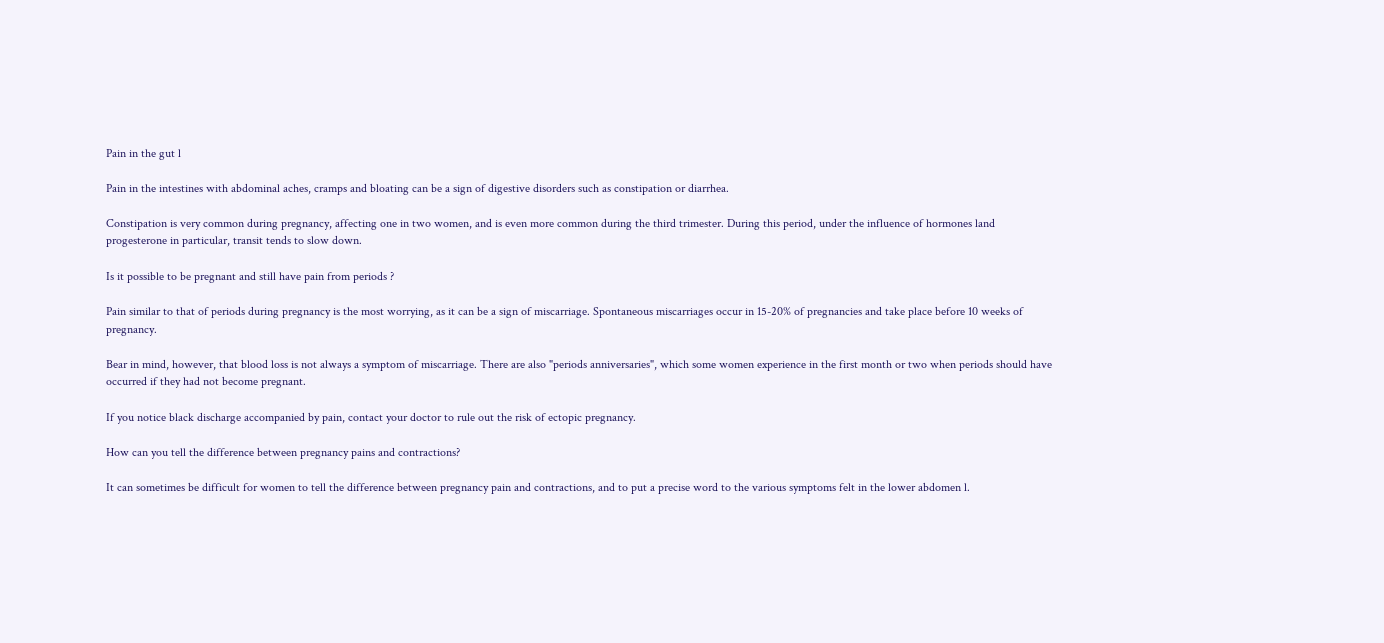Pain in the gut l

Pain in the intestines with abdominal aches, cramps and bloating can be a sign of digestive disorders such as constipation or diarrhea.

Constipation is very common during pregnancy, affecting one in two women, and is even more common during the third trimester. During this period, under the influence of hormones land progesterone in particular, transit tends to slow down.

Is it possible to be pregnant and still have pain from periods ?

Pain similar to that of periods during pregnancy is the most worrying, as it can be a sign of miscarriage. Spontaneous miscarriages occur in 15-20% of pregnancies and take place before 10 weeks of pregnancy.

Bear in mind, however, that blood loss is not always a symptom of miscarriage. There are also "periods anniversaries", which some women experience in the first month or two when periods should have occurred if they had not become pregnant.

If you notice black discharge accompanied by pain, contact your doctor to rule out the risk of ectopic pregnancy.

How can you tell the difference between pregnancy pains and contractions?

It can sometimes be difficult for women to tell the difference between pregnancy pain and contractions, and to put a precise word to the various symptoms felt in the lower abdomen l.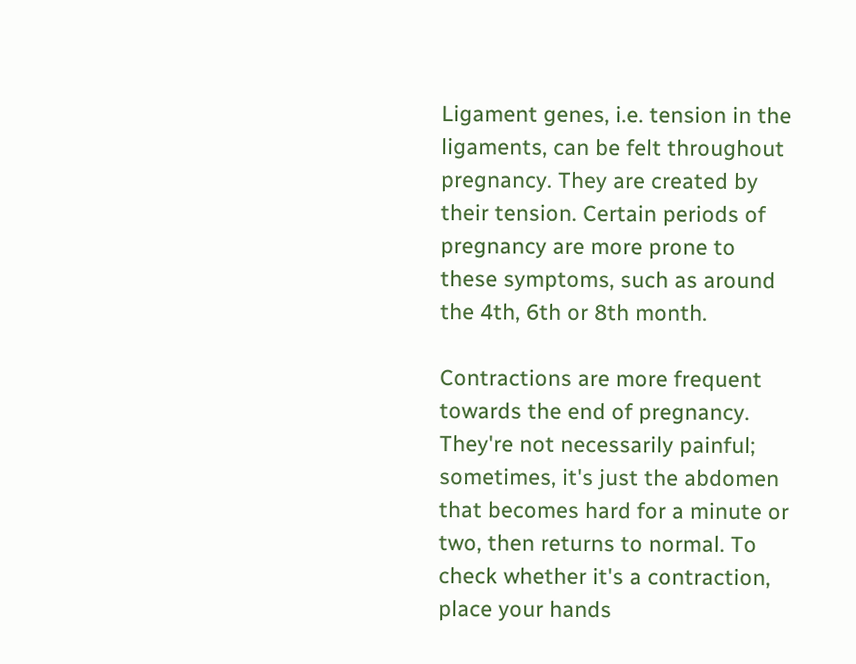Ligament genes, i.e. tension in the ligaments, can be felt throughout pregnancy. They are created by their tension. Certain periods of pregnancy are more prone to these symptoms, such as around the 4th, 6th or 8th month.

Contractions are more frequent towards the end of pregnancy. They're not necessarily painful; sometimes, it's just the abdomen that becomes hard for a minute or two, then returns to normal. To check whether it's a contraction, place your hands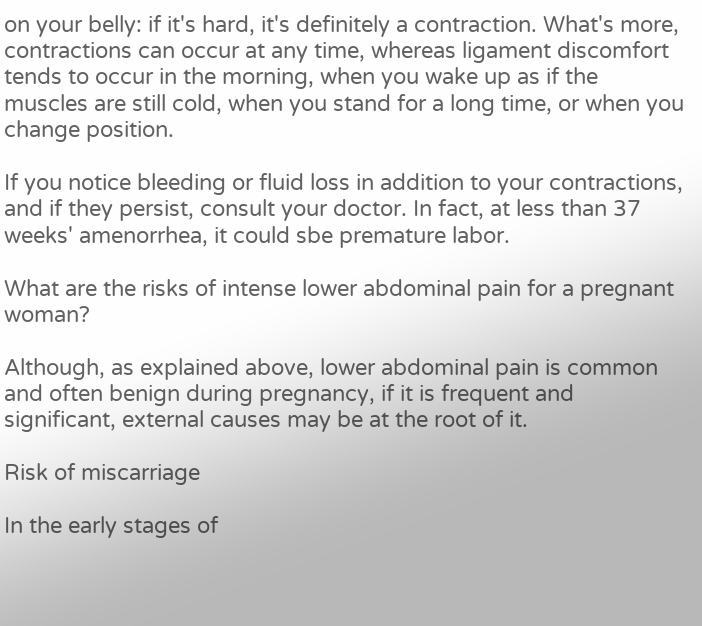on your belly: if it's hard, it's definitely a contraction. What's more, contractions can occur at any time, whereas ligament discomfort tends to occur in the morning, when you wake up as if the muscles are still cold, when you stand for a long time, or when you change position.

If you notice bleeding or fluid loss in addition to your contractions, and if they persist, consult your doctor. In fact, at less than 37 weeks' amenorrhea, it could sbe premature labor.

What are the risks of intense lower abdominal pain for a pregnant woman?

Although, as explained above, lower abdominal pain is common and often benign during pregnancy, if it is frequent and significant, external causes may be at the root of it.

Risk of miscarriage

In the early stages of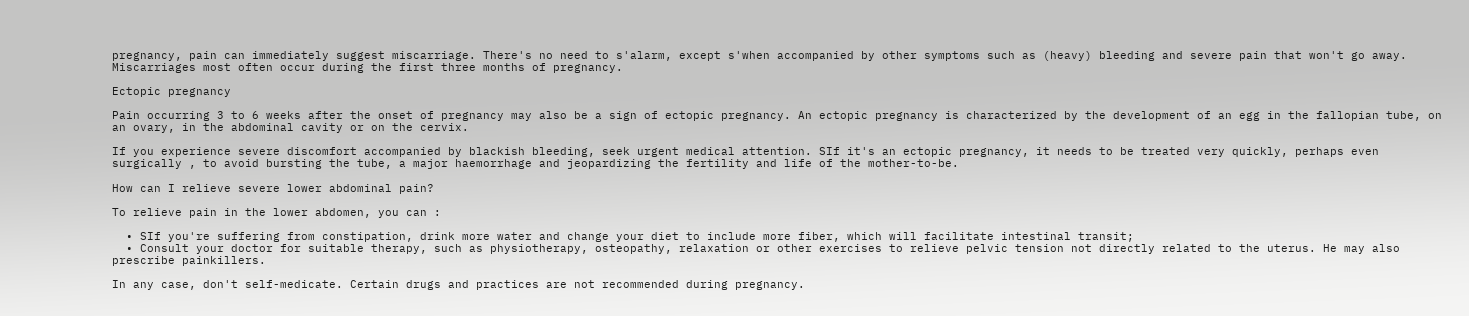pregnancy, pain can immediately suggest miscarriage. There's no need to s'alarm, except s'when accompanied by other symptoms such as (heavy) bleeding and severe pain that won't go away. Miscarriages most often occur during the first three months of pregnancy.

Ectopic pregnancy

Pain occurring 3 to 6 weeks after the onset of pregnancy may also be a sign of ectopic pregnancy. An ectopic pregnancy is characterized by the development of an egg in the fallopian tube, on an ovary, in the abdominal cavity or on the cervix.

If you experience severe discomfort accompanied by blackish bleeding, seek urgent medical attention. SIf it's an ectopic pregnancy, it needs to be treated very quickly, perhaps even surgically , to avoid bursting the tube, a major haemorrhage and jeopardizing the fertility and life of the mother-to-be.

How can I relieve severe lower abdominal pain?

To relieve pain in the lower abdomen, you can :

  • SIf you're suffering from constipation, drink more water and change your diet to include more fiber, which will facilitate intestinal transit;
  • Consult your doctor for suitable therapy, such as physiotherapy, osteopathy, relaxation or other exercises to relieve pelvic tension not directly related to the uterus. He may also prescribe painkillers.

In any case, don't self-medicate. Certain drugs and practices are not recommended during pregnancy.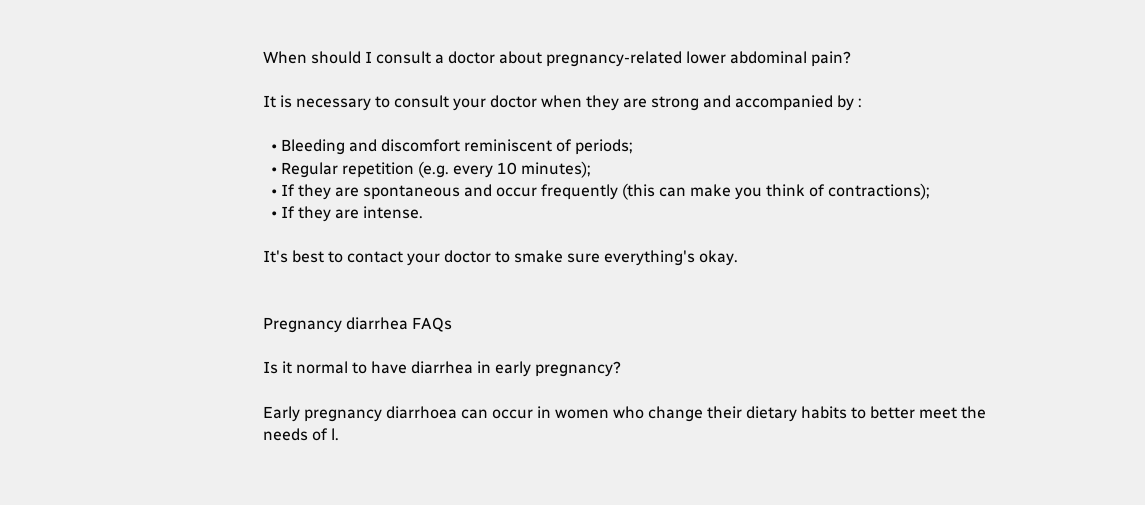When should I consult a doctor about pregnancy-related lower abdominal pain?

It is necessary to consult your doctor when they are strong and accompanied by :

  • Bleeding and discomfort reminiscent of periods;
  • Regular repetition (e.g. every 10 minutes);
  • If they are spontaneous and occur frequently (this can make you think of contractions);
  • If they are intense.

It's best to contact your doctor to smake sure everything's okay.


Pregnancy diarrhea FAQs

Is it normal to have diarrhea in early pregnancy?

Early pregnancy diarrhoea can occur in women who change their dietary habits to better meet the needs of l.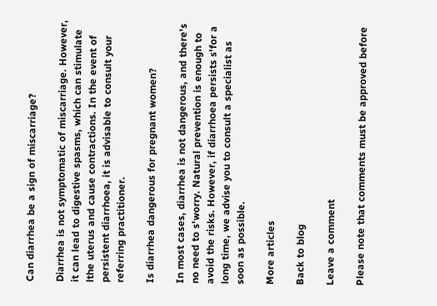Can diarrhea be a sign of miscarriage?

Diarrhea is not symptomatic of miscarriage. However, it can lead to digestive spasms, which can stimulate lthe uterus and cause contractions. In the event of persistent diarrhoea, it is advisable to consult your referring practitioner.

Is diarrhea dangerous for pregnant women?

In most cases, diarrhea is not dangerous, and there's no need to s'worry. Natural prevention is enough to avoid the risks. However, if diarrhoea persists s'for a long time, we advise you to consult a specialist as soon as possible.

More articles

Back to blog

Leave a comment

Please note that comments must be approved before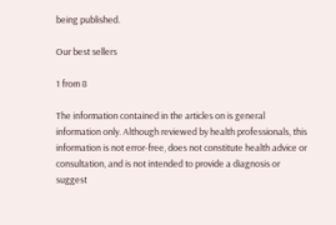being published.

Our best sellers

1 from 8

The information contained in the articles on is general information only. Although reviewed by health professionals, this information is not error-free, does not constitute health advice or consultation, and is not intended to provide a diagnosis or suggest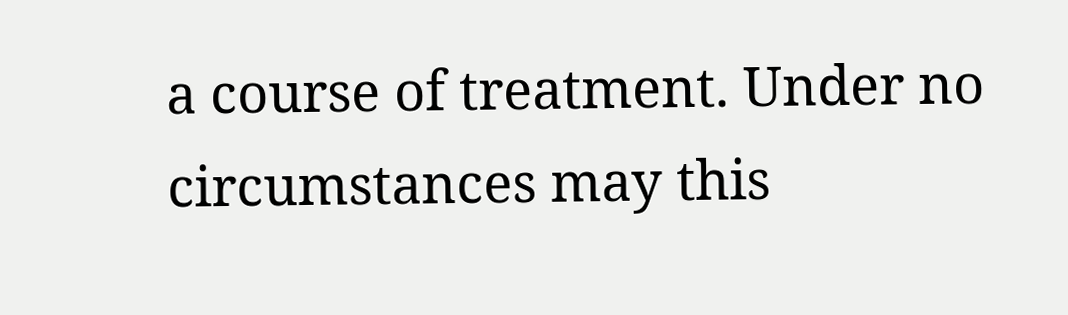a course of treatment. Under no circumstances may this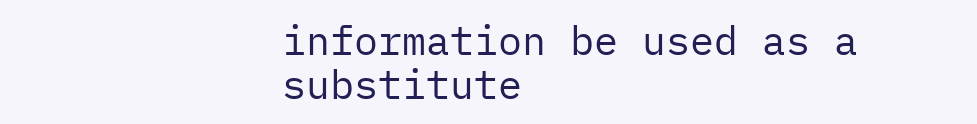information be used as a substitute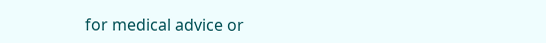for medical advice or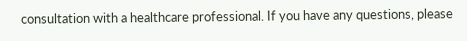consultation with a healthcare professional. If you have any questions, please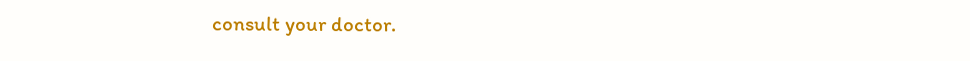consult your doctor.